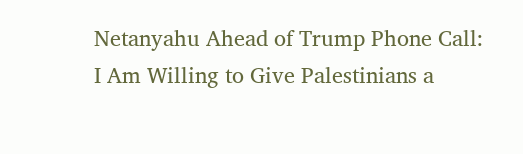Netanyahu Ahead of Trump Phone Call: I Am Willing to Give Palestinians a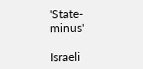'State-minus'

Israeli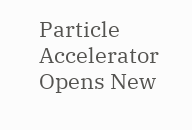Particle Accelerator Opens New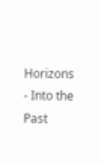Horizons - Into the Past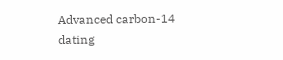Advanced carbon-14 dating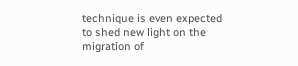technique is even expected to shed new light on the migration of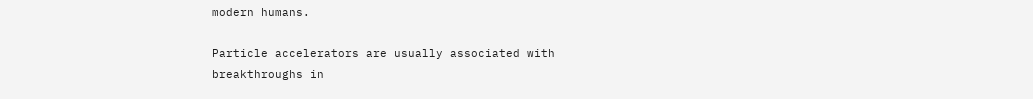modern humans.

Particle accelerators are usually associated with breakthroughs in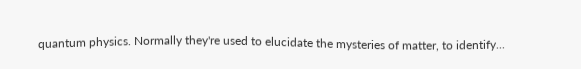quantum physics. Normally they're used to elucidate the mysteries of matter, to identify...